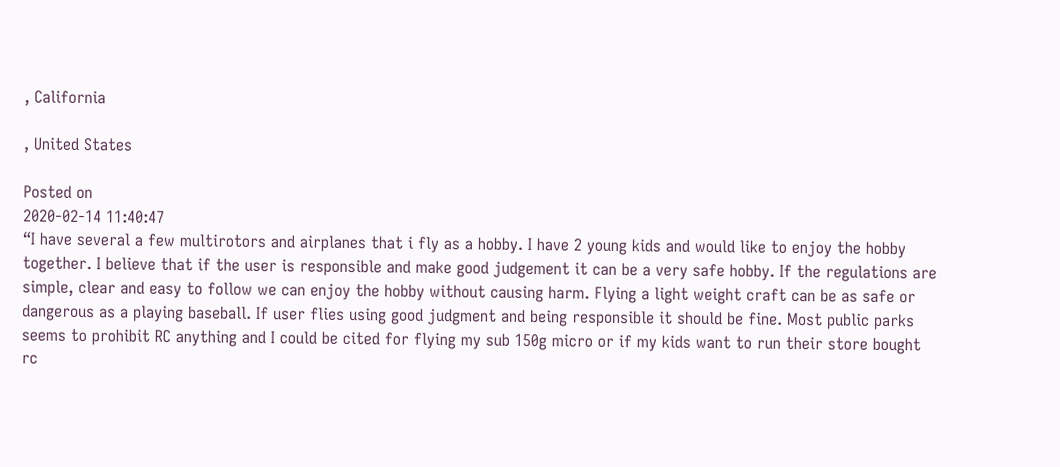, California

, United States

Posted on
2020-02-14 11:40:47
“I have several a few multirotors and airplanes that i fly as a hobby. I have 2 young kids and would like to enjoy the hobby together. I believe that if the user is responsible and make good judgement it can be a very safe hobby. If the regulations are simple, clear and easy to follow we can enjoy the hobby without causing harm. Flying a light weight craft can be as safe or dangerous as a playing baseball. If user flies using good judgment and being responsible it should be fine. Most public parks seems to prohibit RC anything and I could be cited for flying my sub 150g micro or if my kids want to run their store bought rc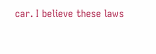car. I believe these laws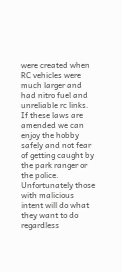were created when RC vehicles were much larger and had nitro fuel and unreliable rc links. If these laws are amended we can enjoy the hobby safely and not fear of getting caught by the park ranger or the police. Unfortunately those with malicious intent will do what they want to do regardless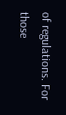of regulations. For those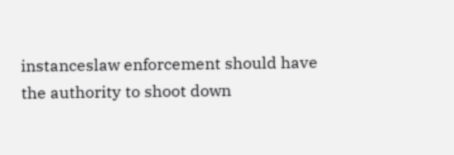instanceslaw enforcement should have the authority to shoot down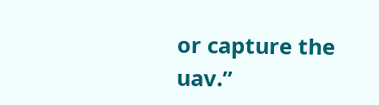or capture the uav.”